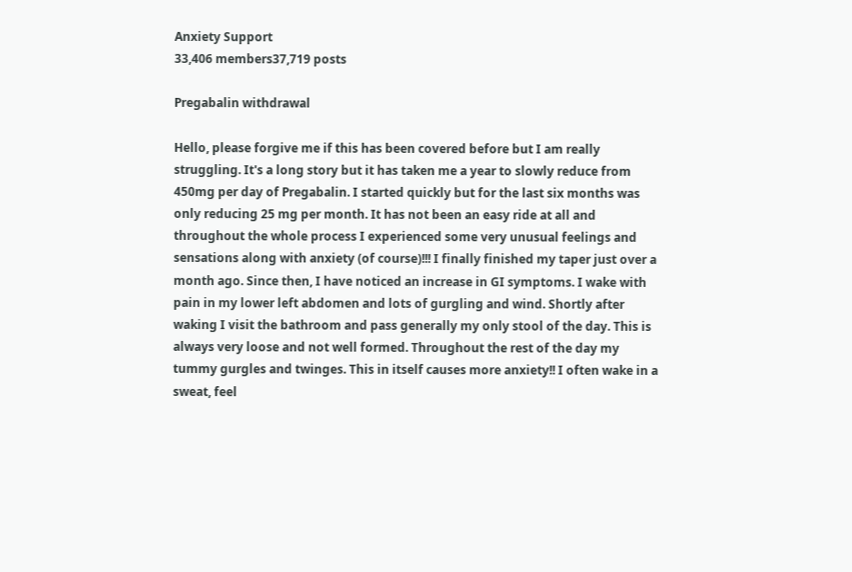Anxiety Support
33,406 members37,719 posts

Pregabalin withdrawal

Hello, please forgive me if this has been covered before but I am really struggling. It's a long story but it has taken me a year to slowly reduce from 450mg per day of Pregabalin. I started quickly but for the last six months was only reducing 25 mg per month. It has not been an easy ride at all and throughout the whole process I experienced some very unusual feelings and sensations along with anxiety (of course)!!! I finally finished my taper just over a month ago. Since then, I have noticed an increase in GI symptoms. I wake with pain in my lower left abdomen and lots of gurgling and wind. Shortly after waking I visit the bathroom and pass generally my only stool of the day. This is always very loose and not well formed. Throughout the rest of the day my tummy gurgles and twinges. This in itself causes more anxiety!! I often wake in a sweat, feel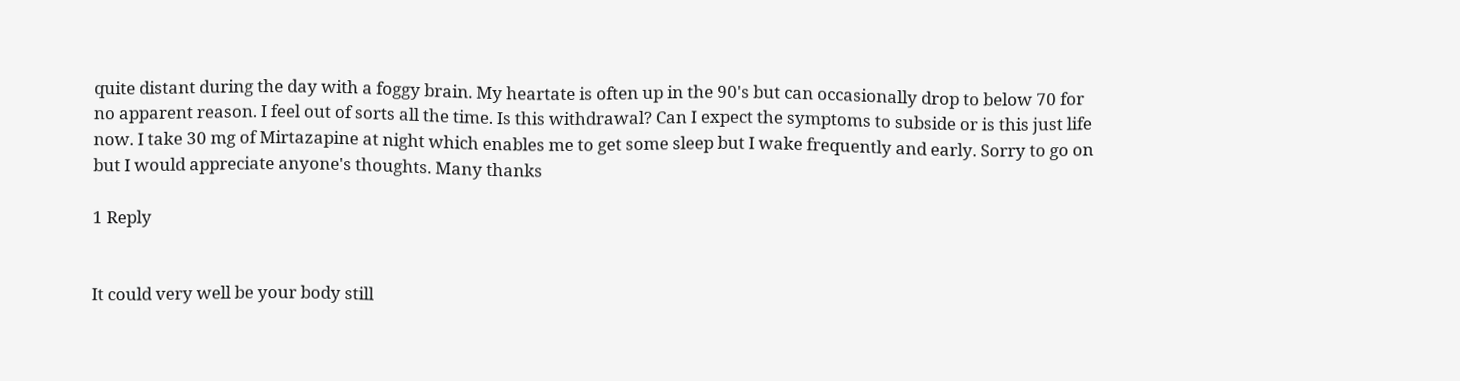quite distant during the day with a foggy brain. My heartate is often up in the 90's but can occasionally drop to below 70 for no apparent reason. I feel out of sorts all the time. Is this withdrawal? Can I expect the symptoms to subside or is this just life now. I take 30 mg of Mirtazapine at night which enables me to get some sleep but I wake frequently and early. Sorry to go on but I would appreciate anyone's thoughts. Many thanks

1 Reply


It could very well be your body still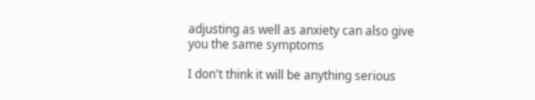adjusting as well as anxiety can also give you the same symptoms

I don't think it will be anything serious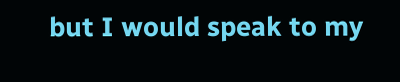but I would speak to my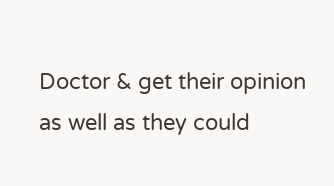Doctor & get their opinion as well as they could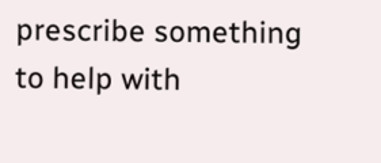prescribe something to help with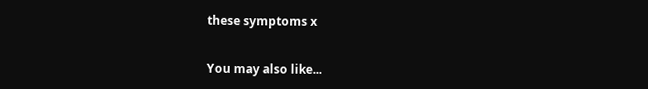these symptoms x


You may also like...